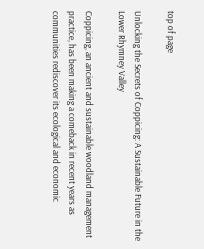top of page

Unlocking the Secrets of Coppicing: A Sustainable Future in the Lower Rhymney Valley

Coppicing, an ancient and sustainable woodland management practice, has been making a comeback in recent years as communities rediscover its ecological and economic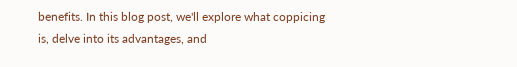benefits. In this blog post, we'll explore what coppicing is, delve into its advantages, and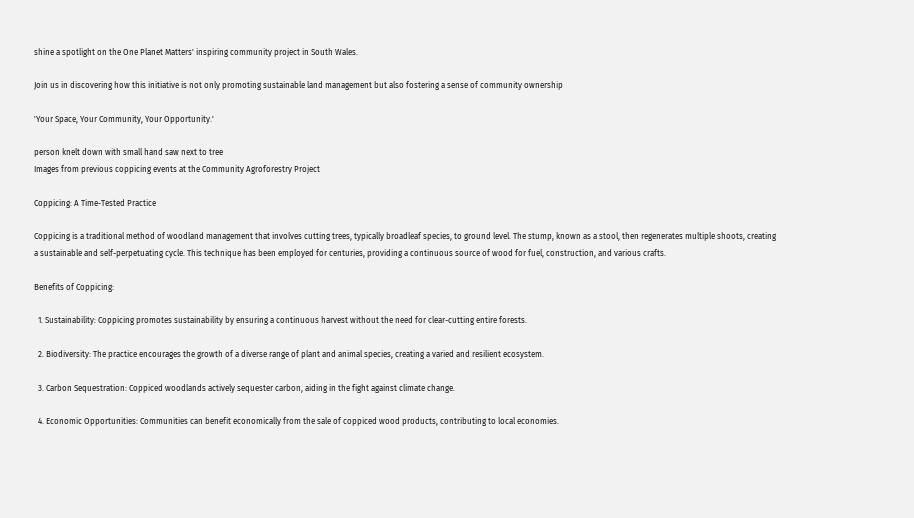shine a spotlight on the One Planet Matters' inspiring community project in South Wales.

Join us in discovering how this initiative is not only promoting sustainable land management but also fostering a sense of community ownership

'Your Space, Your Community, Your Opportunity.'

person knelt down with small hand saw next to tree
Images from previous coppicing events at the Community Agroforestry Project

Coppicing: A Time-Tested Practice

Coppicing is a traditional method of woodland management that involves cutting trees, typically broadleaf species, to ground level. The stump, known as a stool, then regenerates multiple shoots, creating a sustainable and self-perpetuating cycle. This technique has been employed for centuries, providing a continuous source of wood for fuel, construction, and various crafts.

Benefits of Coppicing:

  1. Sustainability: Coppicing promotes sustainability by ensuring a continuous harvest without the need for clear-cutting entire forests.

  2. Biodiversity: The practice encourages the growth of a diverse range of plant and animal species, creating a varied and resilient ecosystem.

  3. Carbon Sequestration: Coppiced woodlands actively sequester carbon, aiding in the fight against climate change.

  4. Economic Opportunities: Communities can benefit economically from the sale of coppiced wood products, contributing to local economies.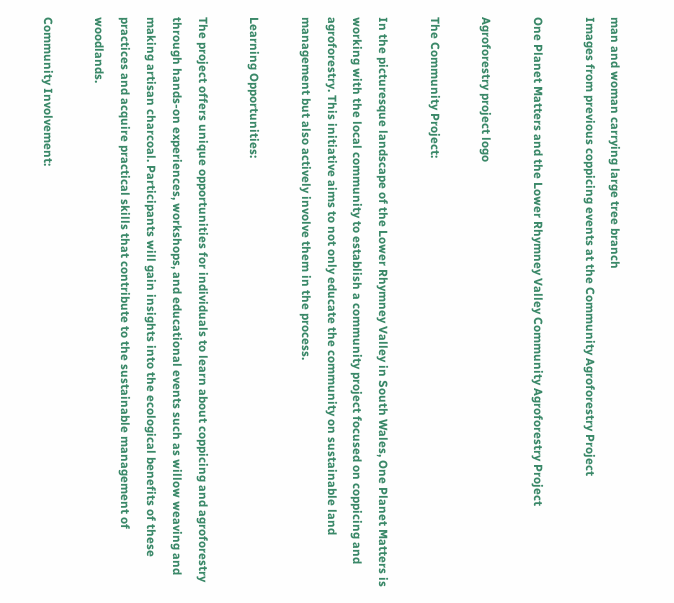man and woman carrying large tree branch
Images from previous coppicing events at the Community Agroforestry Project

One Planet Matters and the Lower Rhymney Valley Community Agroforestry Project

Agroforestry project logo

The Community Project:

In the picturesque landscape of the Lower Rhymney Valley in South Wales, One Planet Matters is working with the local community to establish a community project focused on coppicing and agroforestry. This initiative aims to not only educate the community on sustainable land management but also actively involve them in the process.

Learning Opportunities:

The project offers unique opportunities for individuals to learn about coppicing and agroforestry through hands-on experiences, workshops, and educational events such as willow weaving and making artisan charcoal. Participants will gain insights into the ecological benefits of these practices and acquire practical skills that contribute to the sustainable management of woodlands.

Community Involvement: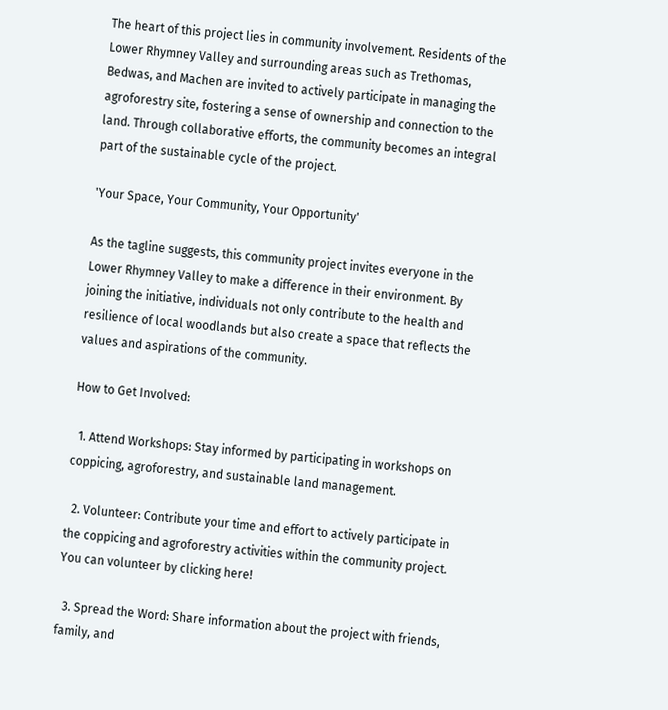The heart of this project lies in community involvement. Residents of the Lower Rhymney Valley and surrounding areas such as Trethomas, Bedwas, and Machen are invited to actively participate in managing the agroforestry site, fostering a sense of ownership and connection to the land. Through collaborative efforts, the community becomes an integral part of the sustainable cycle of the project.

'Your Space, Your Community, Your Opportunity'

As the tagline suggests, this community project invites everyone in the Lower Rhymney Valley to make a difference in their environment. By joining the initiative, individuals not only contribute to the health and resilience of local woodlands but also create a space that reflects the values and aspirations of the community.

How to Get Involved:

  1. Attend Workshops: Stay informed by participating in workshops on coppicing, agroforestry, and sustainable land management.

  2. Volunteer: Contribute your time and effort to actively participate in the coppicing and agroforestry activities within the community project. You can volunteer by clicking here!

  3. Spread the Word: Share information about the project with friends, family, and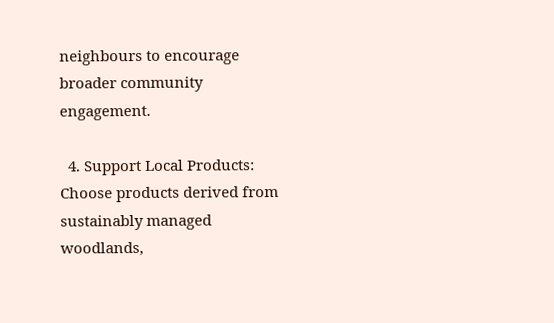neighbours to encourage broader community engagement.

  4. Support Local Products: Choose products derived from sustainably managed woodlands,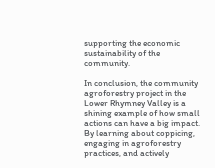supporting the economic sustainability of the community.

In conclusion, the community agroforestry project in the Lower Rhymney Valley is a shining example of how small actions can have a big impact. By learning about coppicing, engaging in agroforestry practices, and actively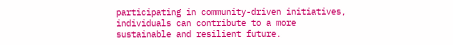participating in community-driven initiatives, individuals can contribute to a more sustainable and resilient future.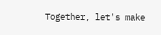Together, let's make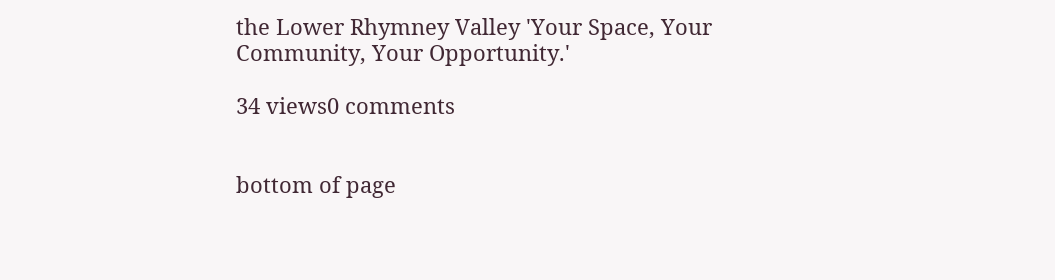the Lower Rhymney Valley 'Your Space, Your Community, Your Opportunity.'

34 views0 comments


bottom of page